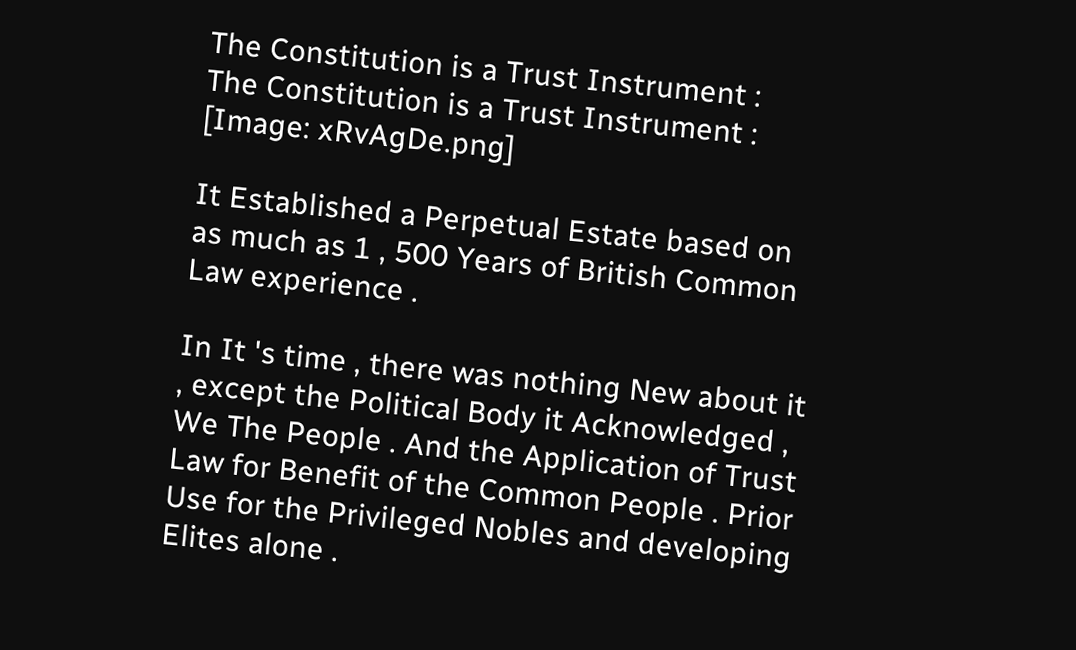The Constitution is a Trust Instrument :
The Constitution is a Trust Instrument :
[Image: xRvAgDe.png]

It Established a Perpetual Estate based on as much as 1 , 500 Years of British Common Law experience .

In It 's time , there was nothing New about it , except the Political Body it Acknowledged , We The People . And the Application of Trust Law for Benefit of the Common People . Prior Use for the Privileged Nobles and developing Elites alone .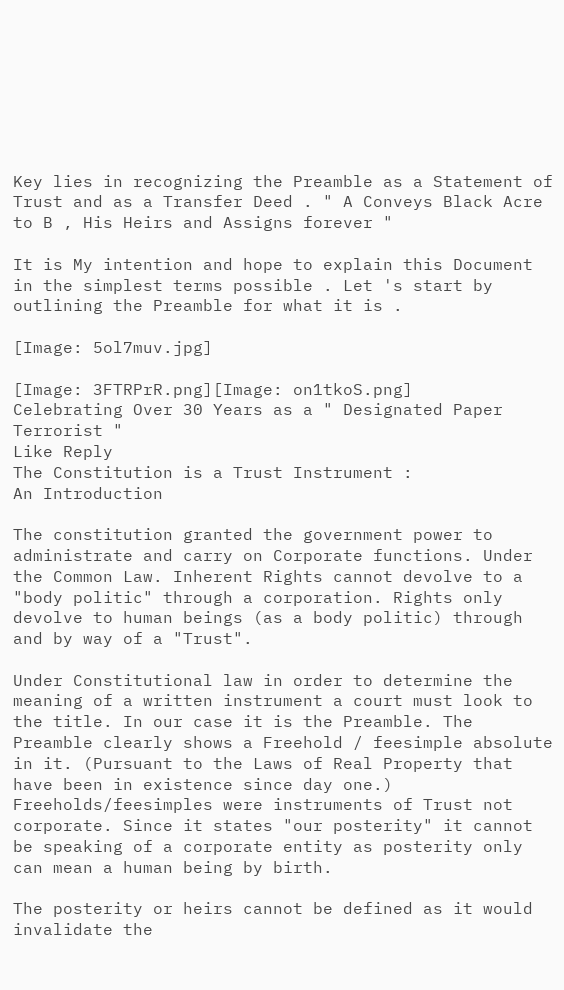Key lies in recognizing the Preamble as a Statement of Trust and as a Transfer Deed . " A Conveys Black Acre to B , His Heirs and Assigns forever "

It is My intention and hope to explain this Document in the simplest terms possible . Let 's start by outlining the Preamble for what it is .

[Image: 5ol7muv.jpg]

[Image: 3FTRPrR.png][Image: on1tkoS.png]
Celebrating Over 30 Years as a " Designated Paper Terrorist "
Like Reply
The Constitution is a Trust Instrument :
An Introduction

The constitution granted the government power to administrate and carry on Corporate functions. Under the Common Law. Inherent Rights cannot devolve to a "body politic" through a corporation. Rights only devolve to human beings (as a body politic) through and by way of a "Trust".

Under Constitutional law in order to determine the meaning of a written instrument a court must look to the title. In our case it is the Preamble. The Preamble clearly shows a Freehold / feesimple absolute in it. (Pursuant to the Laws of Real Property that have been in existence since day one.) Freeholds/feesimples were instruments of Trust not corporate. Since it states "our posterity" it cannot be speaking of a corporate entity as posterity only can mean a human being by birth.

The posterity or heirs cannot be defined as it would invalidate the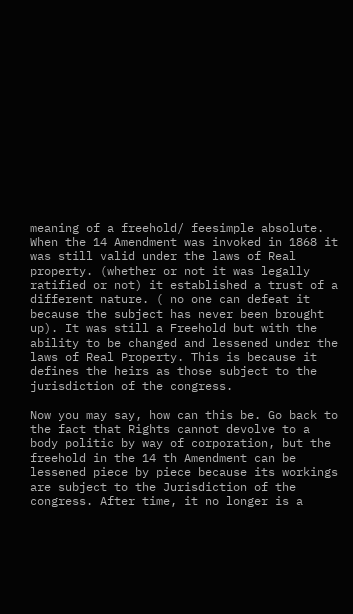meaning of a freehold/ feesimple absolute. When the 14 Amendment was invoked in 1868 it was still valid under the laws of Real property. (whether or not it was legally ratified or not) it established a trust of a different nature. ( no one can defeat it because the subject has never been brought up). It was still a Freehold but with the ability to be changed and lessened under the laws of Real Property. This is because it defines the heirs as those subject to the jurisdiction of the congress.

Now you may say, how can this be. Go back to the fact that Rights cannot devolve to a body politic by way of corporation, but the freehold in the 14 th Amendment can be lessened piece by piece because its workings are subject to the Jurisdiction of the congress. After time, it no longer is a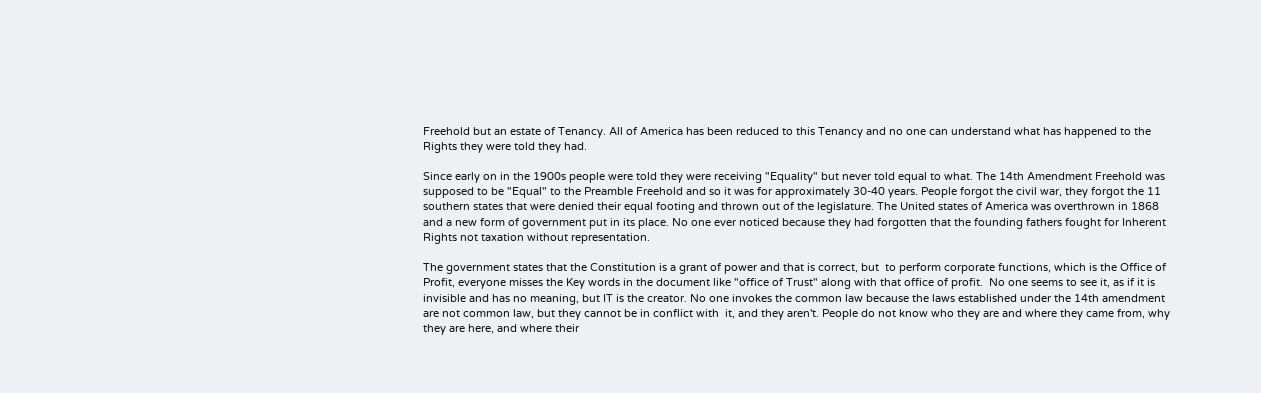Freehold but an estate of Tenancy. All of America has been reduced to this Tenancy and no one can understand what has happened to the Rights they were told they had.

Since early on in the 1900s people were told they were receiving "Equality" but never told equal to what. The 14th Amendment Freehold was supposed to be "Equal" to the Preamble Freehold and so it was for approximately 30-40 years. People forgot the civil war, they forgot the 11 southern states that were denied their equal footing and thrown out of the legislature. The United states of America was overthrown in 1868 and a new form of government put in its place. No one ever noticed because they had forgotten that the founding fathers fought for Inherent Rights not taxation without representation.

The government states that the Constitution is a grant of power and that is correct, but  to perform corporate functions, which is the Office of Profit, everyone misses the Key words in the document like "office of Trust" along with that office of profit.  No one seems to see it, as if it is invisible and has no meaning, but IT is the creator. No one invokes the common law because the laws established under the 14th amendment are not common law, but they cannot be in conflict with  it, and they aren't. People do not know who they are and where they came from, why they are here, and where their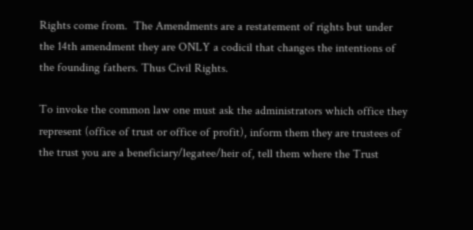Rights come from.  The Amendments are a restatement of rights but under the 14th amendment they are ONLY a codicil that changes the intentions of the founding fathers. Thus Civil Rights.

To invoke the common law one must ask the administrators which office they represent (office of trust or office of profit), inform them they are trustees of the trust you are a beneficiary/legatee/heir of, tell them where the Trust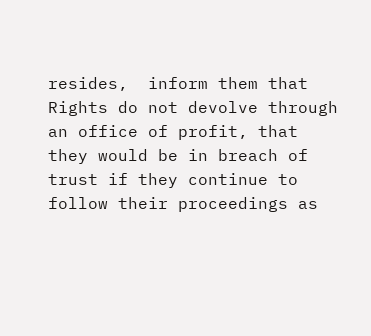resides,  inform them that Rights do not devolve through an office of profit, that they would be in breach of trust if they continue to follow their proceedings as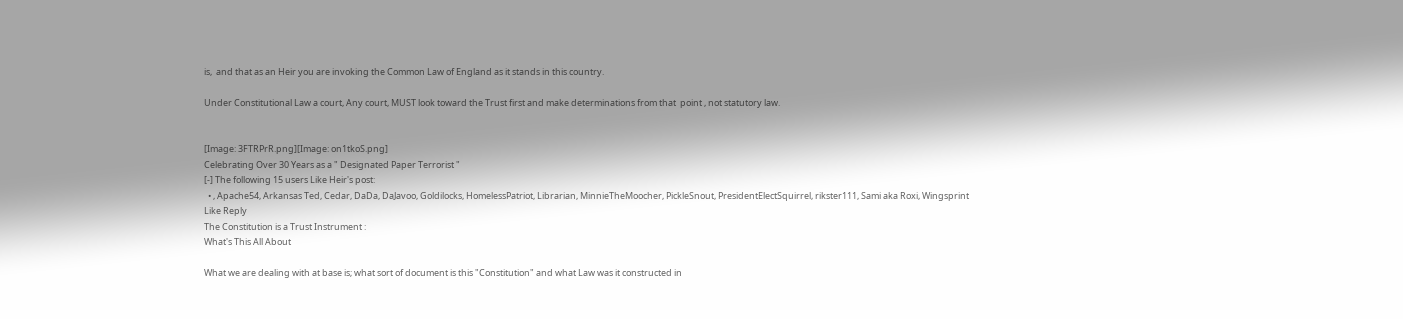is,  and that as an Heir you are invoking the Common Law of England as it stands in this country.

Under Constitutional Law a court, Any court, MUST look toward the Trust first and make determinations from that  point , not statutory law.


[Image: 3FTRPrR.png][Image: on1tkoS.png]
Celebrating Over 30 Years as a " Designated Paper Terrorist "
[-] The following 15 users Like Heir's post:
  • , Apache54, Arkansas Ted, Cedar, DaDa, DaJavoo, Goldilocks, HomelessPatriot, Librarian, MinnieTheMoocher, PickleSnout, PresidentElectSquirrel, rikster111, Sami aka Roxi, Wingsprint
Like Reply
The Constitution is a Trust Instrument :
What's This All About

What we are dealing with at base is; what sort of document is this "Constitution" and what Law was it constructed in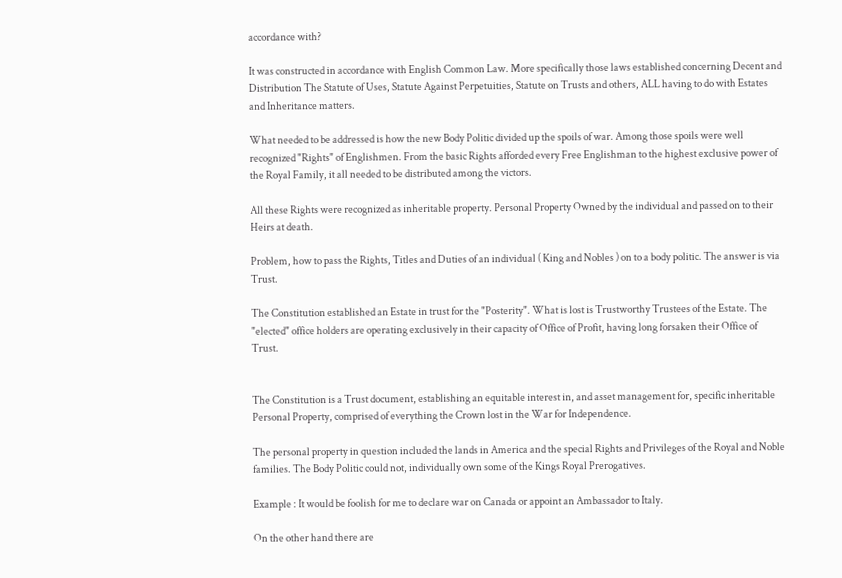accordance with?

It was constructed in accordance with English Common Law. More specifically those laws established concerning Decent and Distribution The Statute of Uses, Statute Against Perpetuities, Statute on Trusts and others, ALL having to do with Estates and Inheritance matters.

What needed to be addressed is how the new Body Politic divided up the spoils of war. Among those spoils were well recognized "Rights" of Englishmen. From the basic Rights afforded every Free Englishman to the highest exclusive power of the Royal Family, it all needed to be distributed among the victors.

All these Rights were recognized as inheritable property. Personal Property Owned by the individual and passed on to their Heirs at death.

Problem, how to pass the Rights, Titles and Duties of an individual ( King and Nobles ) on to a body politic. The answer is via Trust.

The Constitution established an Estate in trust for the "Posterity". What is lost is Trustworthy Trustees of the Estate. The "elected" office holders are operating exclusively in their capacity of Office of Profit, having long forsaken their Office of Trust.


The Constitution is a Trust document, establishing an equitable interest in, and asset management for, specific inheritable Personal Property, comprised of everything the Crown lost in the War for Independence.

The personal property in question included the lands in America and the special Rights and Privileges of the Royal and Noble families. The Body Politic could not, individually own some of the Kings Royal Prerogatives.

Example : It would be foolish for me to declare war on Canada or appoint an Ambassador to Italy.

On the other hand there are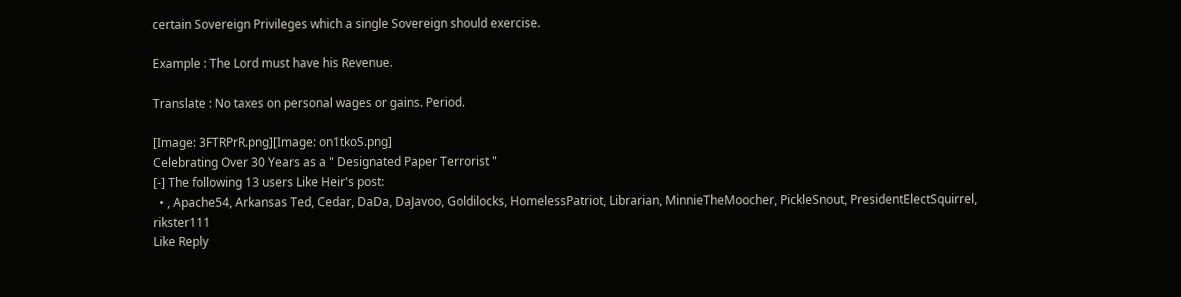certain Sovereign Privileges which a single Sovereign should exercise.

Example : The Lord must have his Revenue.

Translate : No taxes on personal wages or gains. Period.

[Image: 3FTRPrR.png][Image: on1tkoS.png]
Celebrating Over 30 Years as a " Designated Paper Terrorist "
[-] The following 13 users Like Heir's post:
  • , Apache54, Arkansas Ted, Cedar, DaDa, DaJavoo, Goldilocks, HomelessPatriot, Librarian, MinnieTheMoocher, PickleSnout, PresidentElectSquirrel, rikster111
Like Reply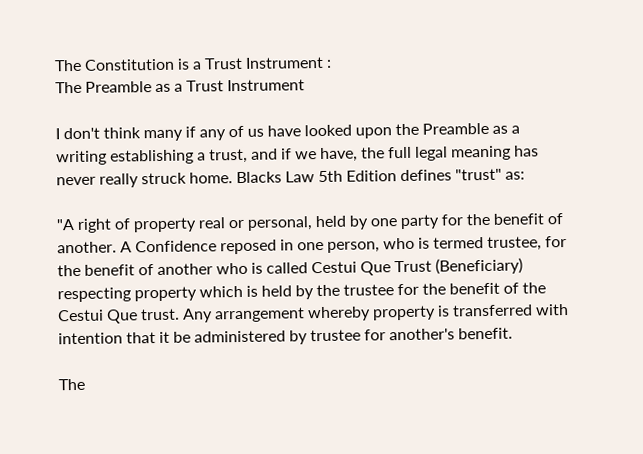The Constitution is a Trust Instrument :
The Preamble as a Trust Instrument

I don't think many if any of us have looked upon the Preamble as a writing establishing a trust, and if we have, the full legal meaning has never really struck home. Blacks Law 5th Edition defines "trust" as:

"A right of property real or personal, held by one party for the benefit of another. A Confidence reposed in one person, who is termed trustee, for the benefit of another who is called Cestui Que Trust (Beneficiary) respecting property which is held by the trustee for the benefit of the Cestui Que trust. Any arrangement whereby property is transferred with intention that it be administered by trustee for another's benefit.

The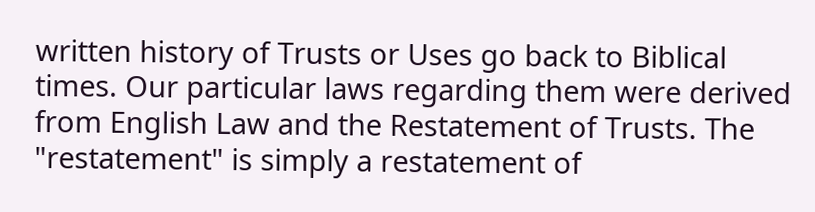written history of Trusts or Uses go back to Biblical times. Our particular laws regarding them were derived from English Law and the Restatement of Trusts. The "restatement" is simply a restatement of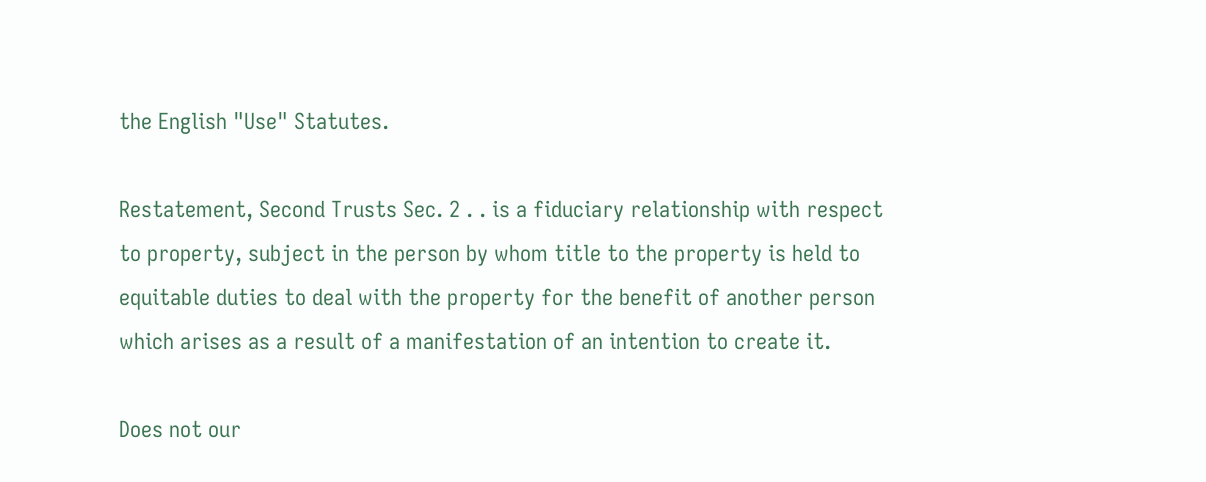the English "Use" Statutes.

Restatement, Second Trusts Sec. 2 . . is a fiduciary relationship with respect to property, subject in the person by whom title to the property is held to equitable duties to deal with the property for the benefit of another person which arises as a result of a manifestation of an intention to create it.

Does not our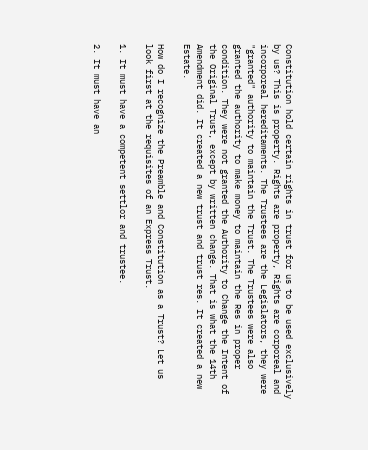Constitution hold certain rights in trust for us to be used exclusively by us? This is property. Rights are property, Rights are corporeal and incorporeal hereditaments. The Trustees are the Legislators, they were "granted" authority to maintain the Trust. The Trustees were also granted the authority to make money to maintain the Res in proper condition. They were not granted the Authority to Change the Intent of the Original Trust, except by written change. That is what the 14th Amendment did. It created a new trust and trust res. It created a new Estate.

How do I recognize the Preamble and Constitution as a Trust? Let us look first at the requisites of an Express Trust.

1. It must have a competent settlor and trustee.

2. It must have an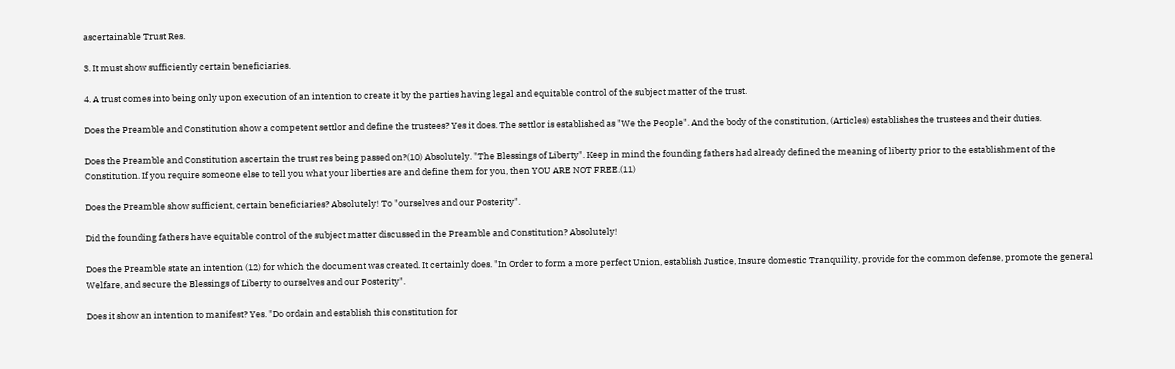ascertainable Trust Res.

3. It must show sufficiently certain beneficiaries.

4. A trust comes into being only upon execution of an intention to create it by the parties having legal and equitable control of the subject matter of the trust.

Does the Preamble and Constitution show a competent settlor and define the trustees? Yes it does. The settlor is established as "We the People". And the body of the constitution, (Articles) establishes the trustees and their duties.

Does the Preamble and Constitution ascertain the trust res being passed on?(10) Absolutely. "The Blessings of Liberty". Keep in mind the founding fathers had already defined the meaning of liberty prior to the establishment of the Constitution. If you require someone else to tell you what your liberties are and define them for you, then YOU ARE NOT FREE.(11)

Does the Preamble show sufficient, certain beneficiaries? Absolutely! To "ourselves and our Posterity".

Did the founding fathers have equitable control of the subject matter discussed in the Preamble and Constitution? Absolutely!

Does the Preamble state an intention (12) for which the document was created. It certainly does. "In Order to form a more perfect Union, establish Justice, Insure domestic Tranquility, provide for the common defense, promote the general Welfare, and secure the Blessings of Liberty to ourselves and our Posterity".

Does it show an intention to manifest? Yes. "Do ordain and establish this constitution for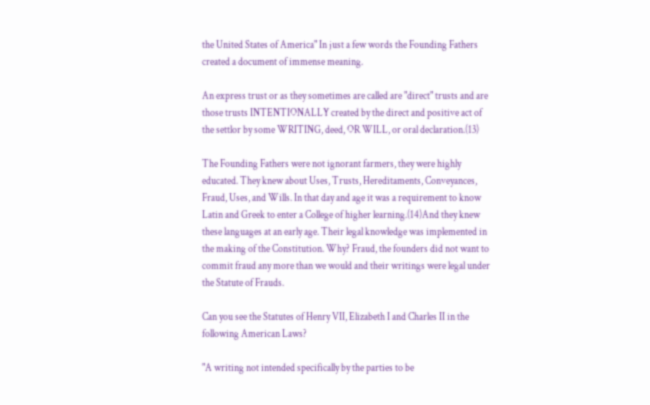the United States of America" In just a few words the Founding Fathers created a document of immense meaning.

An express trust or as they sometimes are called are "direct" trusts and are those trusts INTENTIONALLY created by the direct and positive act of the settlor by some WRITING, deed, OR WILL, or oral declaration.(13)

The Founding Fathers were not ignorant farmers, they were highly educated. They knew about Uses, Trusts, Hereditaments, Conveyances, Fraud, Uses, and Wills. In that day and age it was a requirement to know Latin and Greek to enter a College of higher learning.(14)And they knew these languages at an early age. Their legal knowledge was implemented in the making of the Constitution. Why? Fraud, the founders did not want to commit fraud any more than we would and their writings were legal under the Statute of Frauds.

Can you see the Statutes of Henry VII, Elizabeth I and Charles II in the following American Laws?

"A writing not intended specifically by the parties to be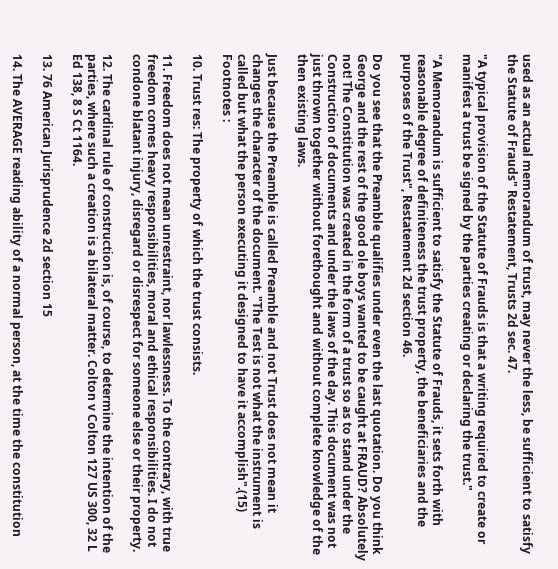used as an actual memorandum of trust, may never the less, be sufficient to satisfy the Statute of Frauds" Restatement, Trusts 2d sec. 47.

"A typical provision of the Statute of Frauds is that a writing required to create or manifest a trust be signed by the parties creating or declaring the trust."

"A Memorandum is sufficient to satisfy the Statute of Frauds, it sets forth with reasonable degree of definiteness the trust property, the beneficiaries and the purposes of the Trust", Restatement 2d section 46.

Do you see that the Preamble qualifies under even the last quotation. Do you think George and the rest of the good ole boys wanted to be caught at FRAUD? Absolutely not! The Constitution was created in the form of a trust so as to stand under the Construction of documents and under the laws of the day. This document was not just thrown together without forethought and without complete knowledge of the then existing laws.

Just because the Preamble is called Preamble and not Trust does not mean it changes the character of the document. "The Test is not what the instrument is called but what the person executing it designed to have it accomplish".(15)
Footnotes :

10. Trust res: The property of which the trust consists.

11. Freedom does not mean unrestraint, nor lawlessness. To the contrary, with true freedom comes heavy responsibilities, moral and ethical responsibilities. I do not condone blatant injury, disregard or disrespect for someone else or their property.

12. The cardinal rule of construction is, of course, to determine the intention of the parties, where such a creation is a bilateral matter. Colton v Colton 127 US 300, 32 L Ed 138, 8 S Ct 1164.

13. 76 American Jurisprudence 2d section 15

14. The AVERAGE reading ability of a normal person, at the time the constitution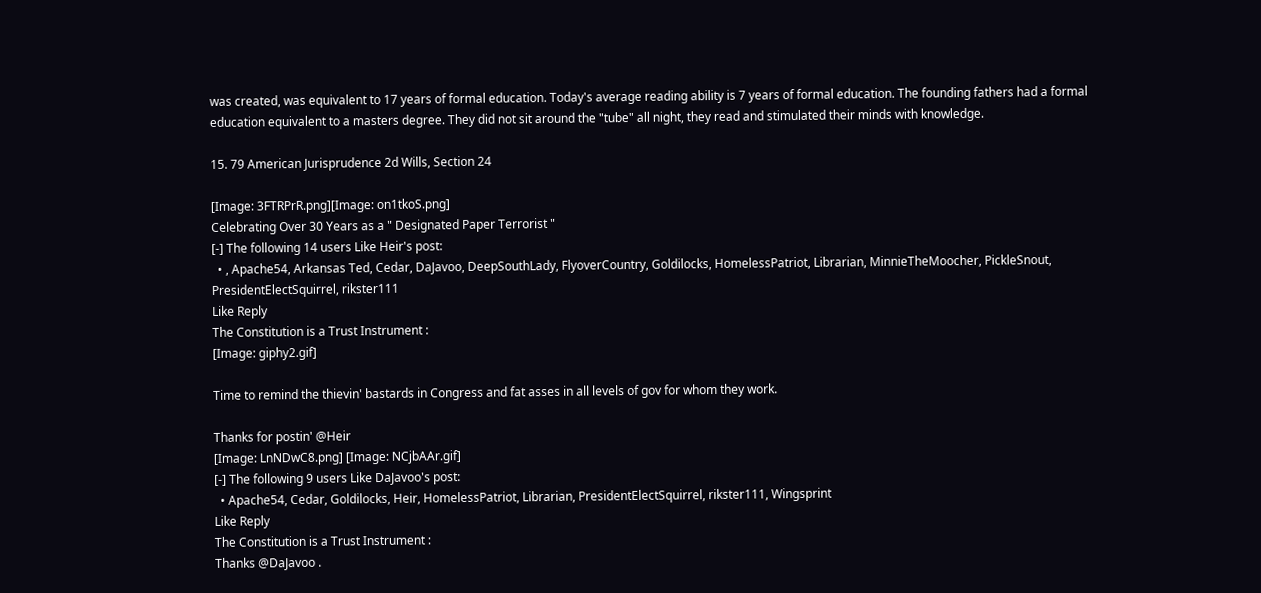was created, was equivalent to 17 years of formal education. Today's average reading ability is 7 years of formal education. The founding fathers had a formal education equivalent to a masters degree. They did not sit around the "tube" all night, they read and stimulated their minds with knowledge.

15. 79 American Jurisprudence 2d Wills, Section 24

[Image: 3FTRPrR.png][Image: on1tkoS.png]
Celebrating Over 30 Years as a " Designated Paper Terrorist "
[-] The following 14 users Like Heir's post:
  • , Apache54, Arkansas Ted, Cedar, DaJavoo, DeepSouthLady, FlyoverCountry, Goldilocks, HomelessPatriot, Librarian, MinnieTheMoocher, PickleSnout, PresidentElectSquirrel, rikster111
Like Reply
The Constitution is a Trust Instrument :
[Image: giphy2.gif]

Time to remind the thievin' bastards in Congress and fat asses in all levels of gov for whom they work.

Thanks for postin' @Heir
[Image: LnNDwC8.png] [Image: NCjbAAr.gif]
[-] The following 9 users Like DaJavoo's post:
  • Apache54, Cedar, Goldilocks, Heir, HomelessPatriot, Librarian, PresidentElectSquirrel, rikster111, Wingsprint
Like Reply
The Constitution is a Trust Instrument :
Thanks @DaJavoo .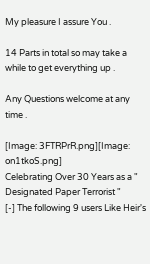My pleasure I assure You .

14 Parts in total so may take a while to get everything up .

Any Questions welcome at any time .

[Image: 3FTRPrR.png][Image: on1tkoS.png]
Celebrating Over 30 Years as a " Designated Paper Terrorist "
[-] The following 9 users Like Heir's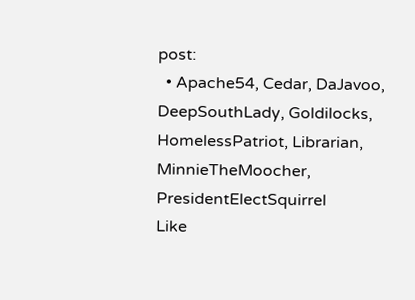post:
  • Apache54, Cedar, DaJavoo, DeepSouthLady, Goldilocks, HomelessPatriot, Librarian, MinnieTheMoocher, PresidentElectSquirrel
Like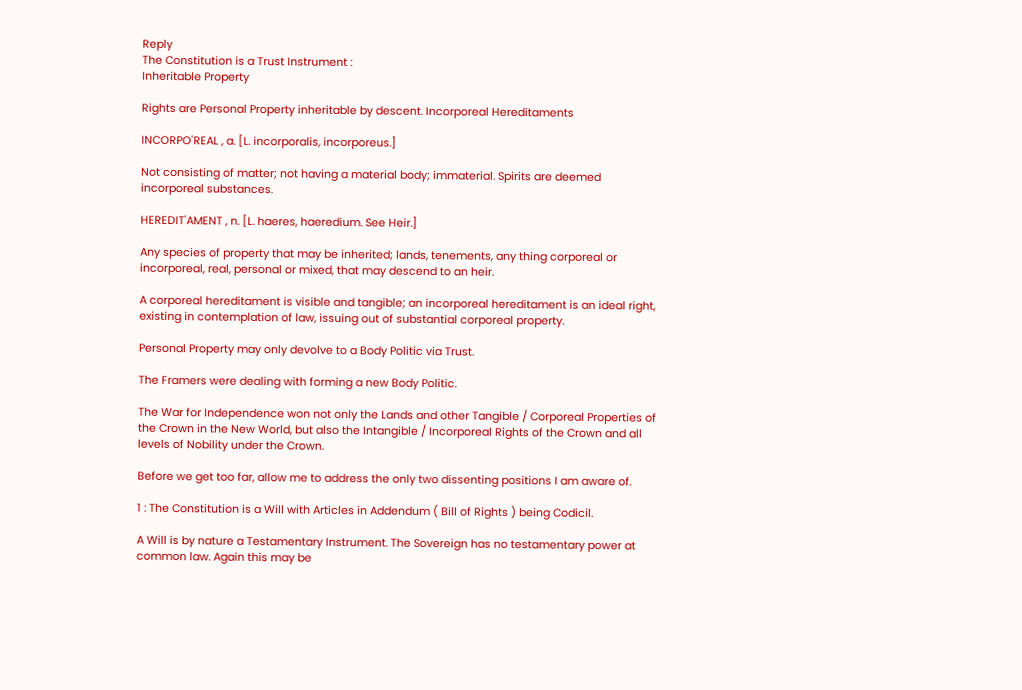Reply
The Constitution is a Trust Instrument :
Inheritable Property

Rights are Personal Property inheritable by descent. Incorporeal Hereditaments

INCORPO'REAL , a. [L. incorporalis, incorporeus.]

Not consisting of matter; not having a material body; immaterial. Spirits are deemed incorporeal substances.

HEREDIT'AMENT , n. [L. haeres, haeredium. See Heir.]

Any species of property that may be inherited; lands, tenements, any thing corporeal or incorporeal, real, personal or mixed, that may descend to an heir.

A corporeal hereditament is visible and tangible; an incorporeal hereditament is an ideal right, existing in contemplation of law, issuing out of substantial corporeal property.

Personal Property may only devolve to a Body Politic via Trust.

The Framers were dealing with forming a new Body Politic.

The War for Independence won not only the Lands and other Tangible / Corporeal Properties of the Crown in the New World, but also the Intangible / Incorporeal Rights of the Crown and all levels of Nobility under the Crown.

Before we get too far, allow me to address the only two dissenting positions I am aware of.

1 : The Constitution is a Will with Articles in Addendum ( Bill of Rights ) being Codicil.

A Will is by nature a Testamentary Instrument. The Sovereign has no testamentary power at common law. Again this may be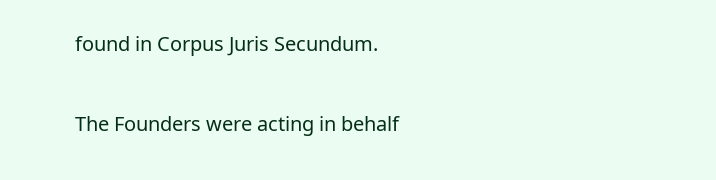found in Corpus Juris Secundum.

The Founders were acting in behalf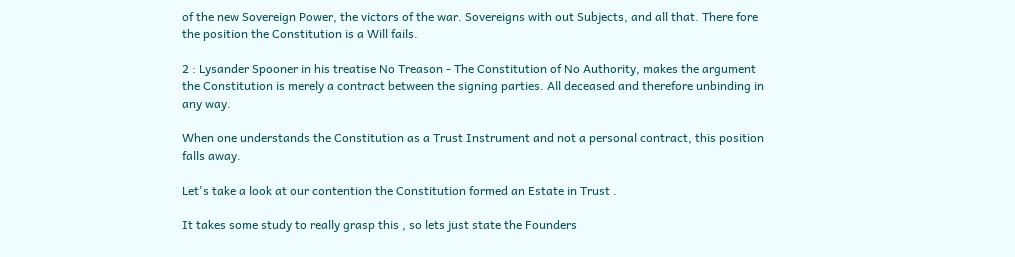of the new Sovereign Power, the victors of the war. Sovereigns with out Subjects, and all that. There fore the position the Constitution is a Will fails.

2 : Lysander Spooner in his treatise No Treason - The Constitution of No Authority, makes the argument the Constitution is merely a contract between the signing parties. All deceased and therefore unbinding in any way.

When one understands the Constitution as a Trust Instrument and not a personal contract, this position falls away.

Let's take a look at our contention the Constitution formed an Estate in Trust .

It takes some study to really grasp this , so lets just state the Founders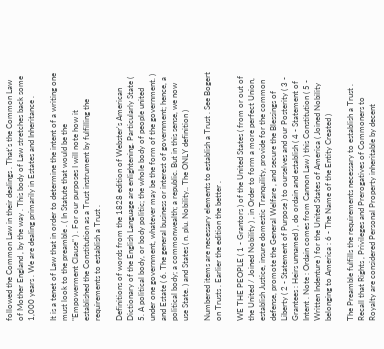followed the Common Law in their dealings . That's the Common Law of Mother England , by the way . This body of Law stretches back some 1,000 years . We are dealing primarily in Estates and Inheritance .

It is a tenet of Law that in order to determine the intent of a writing one must look to the preamble . ( In Statute that would be the "Empowerment Clause" ) . For our purposes I will note how it established the Constitution as a Trust instrument by fulfilling the requirements to establish a Trust .

Definitions of words from the 1828 edition of Webster's American Dictionary of the English Language are enlightening. Particularly State ( 5. A political body, or body politic; the whole body of people united under one government, whatever may be the form of the government. ) and Estate ( 6. The general business or interest of government; hence, a political body; a commonwealth; a republic. But in this sense, we now use State. ) and States ( n. plu. Nobility.. The ONLY definition )

Numbered items are necessary elements to establish a Trust . See Bogert on Trusts . Earlier the edition the better .

WE THE PEOPLE ( 1 - Grantors ) of the United States ( from or out of the United / Joined Nobility ) , in Order to form a more perfect Union, establish Justice, insure domestic Tranquility, provide for the common defense, promote the General Welfare , and secure the Blessings of Liberty ( 2 - Statement of Purpose ) to ourselves and our Posterity ( 3 - Grantees : Heirs unnamed ) , do ordain and establish ( 4 - Statement of Intent . Note : Ordain comes from Cannon Law ) this Constitution ( 5 - Written Indenture ) for the United States of America ( Joined Nobility belonging to America : 6 - The Name of the Entity Created )

The Preamble fulfills the requirements necessary to establish a Trust . Recall that Rights , Privileges and Prerogatives of Commoners to Royalty are considered Personal Property inheritable by decent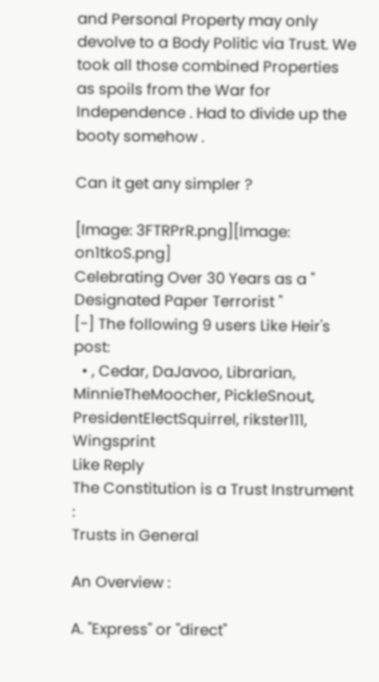and Personal Property may only devolve to a Body Politic via Trust. We took all those combined Properties as spoils from the War for Independence . Had to divide up the booty somehow .

Can it get any simpler ?

[Image: 3FTRPrR.png][Image: on1tkoS.png]
Celebrating Over 30 Years as a " Designated Paper Terrorist "
[-] The following 9 users Like Heir's post:
  • , Cedar, DaJavoo, Librarian, MinnieTheMoocher, PickleSnout, PresidentElectSquirrel, rikster111, Wingsprint
Like Reply
The Constitution is a Trust Instrument :
Trusts in General

An Overview :

A. "Express" or "direct"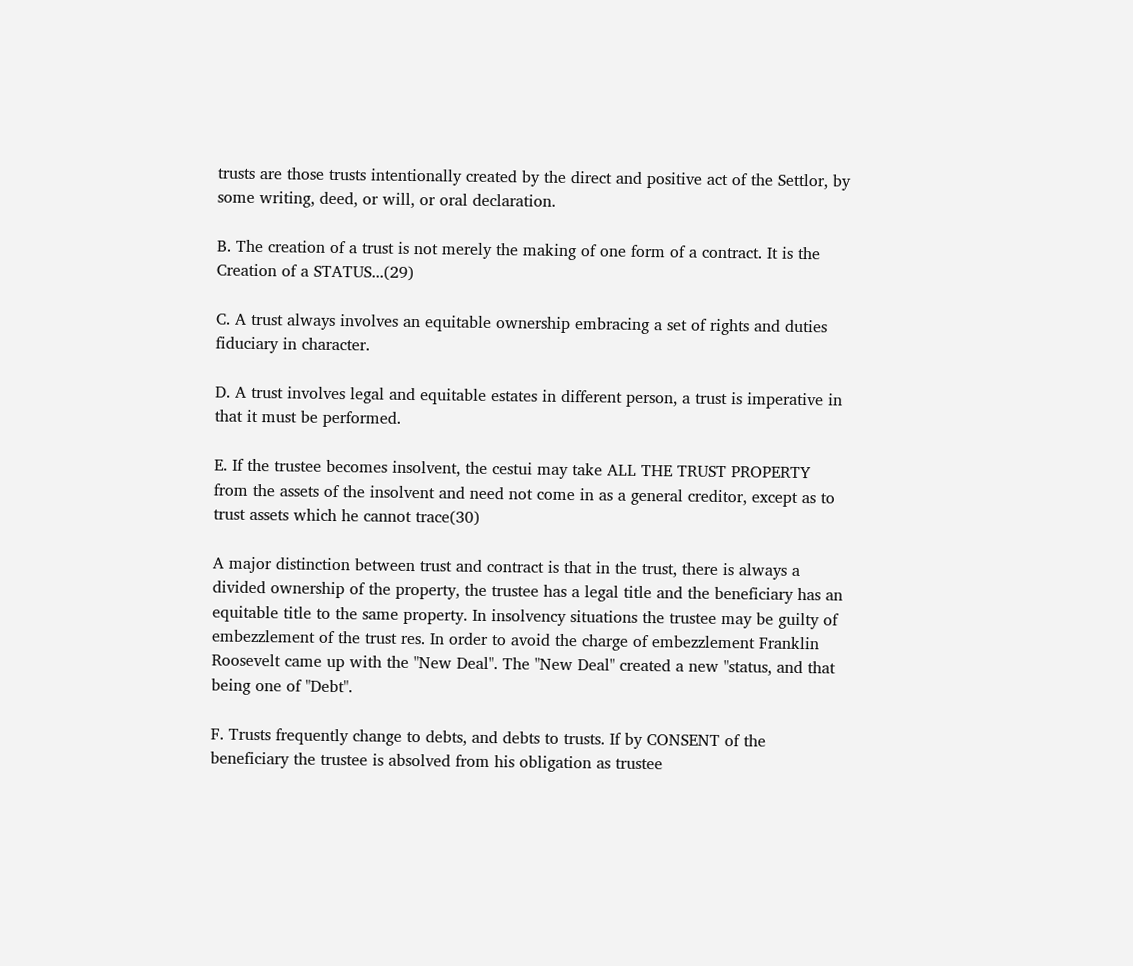trusts are those trusts intentionally created by the direct and positive act of the Settlor, by some writing, deed, or will, or oral declaration.

B. The creation of a trust is not merely the making of one form of a contract. It is the Creation of a STATUS...(29)

C. A trust always involves an equitable ownership embracing a set of rights and duties fiduciary in character.

D. A trust involves legal and equitable estates in different person, a trust is imperative in that it must be performed.

E. If the trustee becomes insolvent, the cestui may take ALL THE TRUST PROPERTY from the assets of the insolvent and need not come in as a general creditor, except as to trust assets which he cannot trace(30)

A major distinction between trust and contract is that in the trust, there is always a divided ownership of the property, the trustee has a legal title and the beneficiary has an equitable title to the same property. In insolvency situations the trustee may be guilty of embezzlement of the trust res. In order to avoid the charge of embezzlement Franklin Roosevelt came up with the "New Deal". The "New Deal" created a new "status, and that being one of "Debt".

F. Trusts frequently change to debts, and debts to trusts. If by CONSENT of the beneficiary the trustee is absolved from his obligation as trustee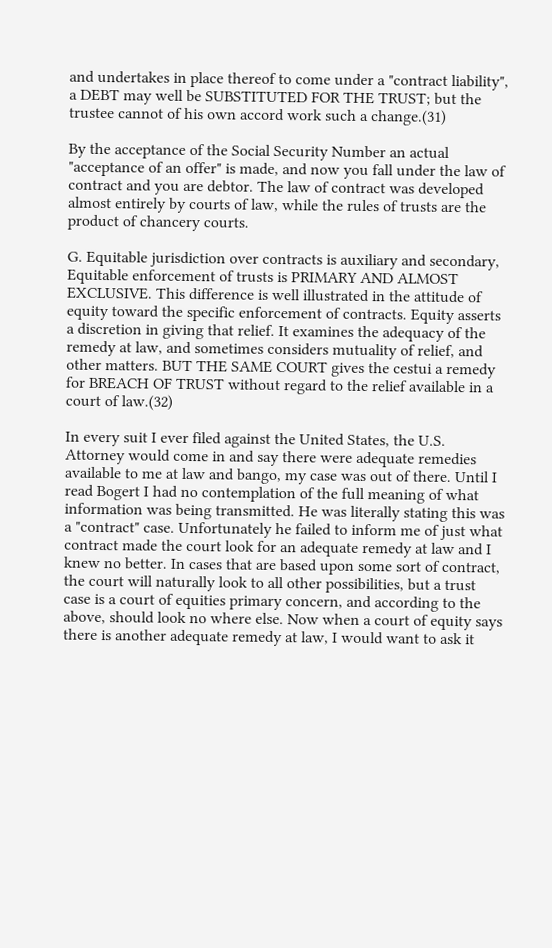and undertakes in place thereof to come under a "contract liability", a DEBT may well be SUBSTITUTED FOR THE TRUST; but the trustee cannot of his own accord work such a change.(31)

By the acceptance of the Social Security Number an actual "acceptance of an offer" is made, and now you fall under the law of contract and you are debtor. The law of contract was developed almost entirely by courts of law, while the rules of trusts are the product of chancery courts.

G. Equitable jurisdiction over contracts is auxiliary and secondary, Equitable enforcement of trusts is PRIMARY AND ALMOST EXCLUSIVE. This difference is well illustrated in the attitude of equity toward the specific enforcement of contracts. Equity asserts a discretion in giving that relief. It examines the adequacy of the remedy at law, and sometimes considers mutuality of relief, and other matters. BUT THE SAME COURT gives the cestui a remedy for BREACH OF TRUST without regard to the relief available in a court of law.(32)

In every suit I ever filed against the United States, the U.S. Attorney would come in and say there were adequate remedies available to me at law and bango, my case was out of there. Until I read Bogert I had no contemplation of the full meaning of what information was being transmitted. He was literally stating this was a "contract" case. Unfortunately he failed to inform me of just what contract made the court look for an adequate remedy at law and I knew no better. In cases that are based upon some sort of contract, the court will naturally look to all other possibilities, but a trust case is a court of equities primary concern, and according to the above, should look no where else. Now when a court of equity says there is another adequate remedy at law, I would want to ask it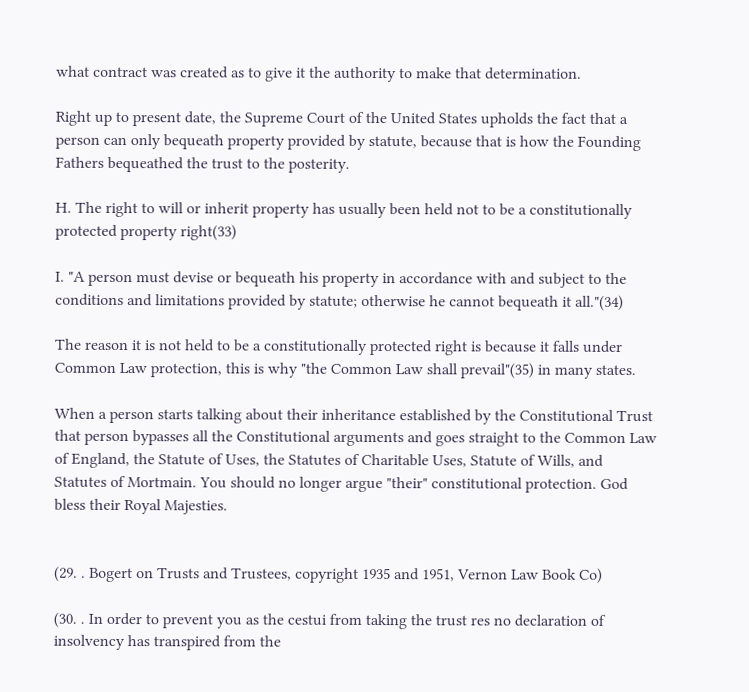what contract was created as to give it the authority to make that determination.

Right up to present date, the Supreme Court of the United States upholds the fact that a person can only bequeath property provided by statute, because that is how the Founding Fathers bequeathed the trust to the posterity.

H. The right to will or inherit property has usually been held not to be a constitutionally protected property right(33)

I. "A person must devise or bequeath his property in accordance with and subject to the conditions and limitations provided by statute; otherwise he cannot bequeath it all."(34)

The reason it is not held to be a constitutionally protected right is because it falls under Common Law protection, this is why "the Common Law shall prevail"(35) in many states.

When a person starts talking about their inheritance established by the Constitutional Trust that person bypasses all the Constitutional arguments and goes straight to the Common Law of England, the Statute of Uses, the Statutes of Charitable Uses, Statute of Wills, and Statutes of Mortmain. You should no longer argue "their" constitutional protection. God bless their Royal Majesties.


(29. . Bogert on Trusts and Trustees, copyright 1935 and 1951, Vernon Law Book Co)

(30. . In order to prevent you as the cestui from taking the trust res no declaration of insolvency has transpired from the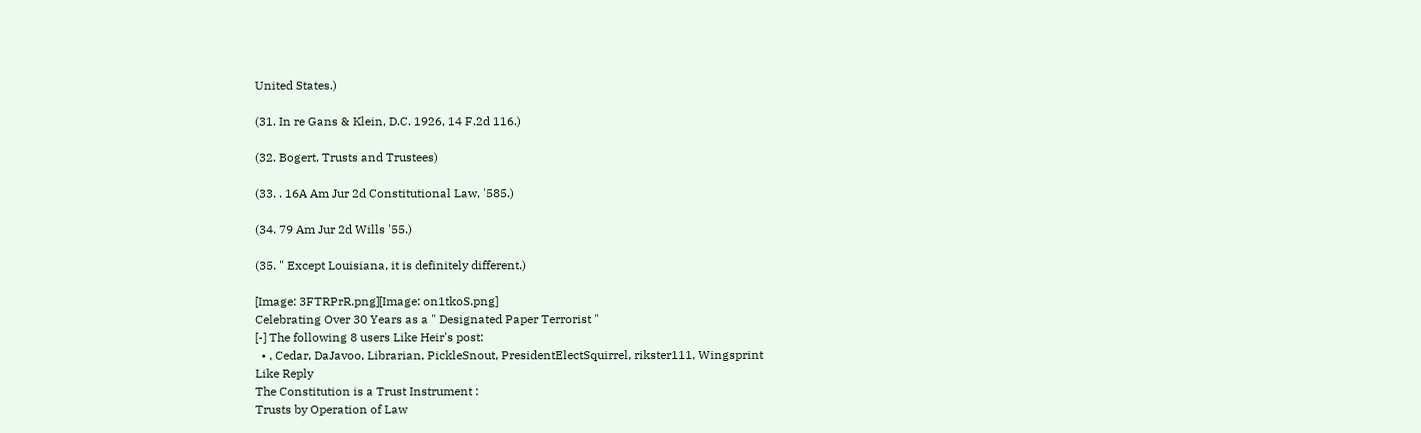United States.)

(31. In re Gans & Klein, D.C. 1926, 14 F.2d 116.)

(32. Bogert, Trusts and Trustees)

(33. . 16A Am Jur 2d Constitutional Law, '585.)

(34. 79 Am Jur 2d Wills '55.)

(35. " Except Louisiana, it is definitely different.)

[Image: 3FTRPrR.png][Image: on1tkoS.png]
Celebrating Over 30 Years as a " Designated Paper Terrorist "
[-] The following 8 users Like Heir's post:
  • , Cedar, DaJavoo, Librarian, PickleSnout, PresidentElectSquirrel, rikster111, Wingsprint
Like Reply
The Constitution is a Trust Instrument :
Trusts by Operation of Law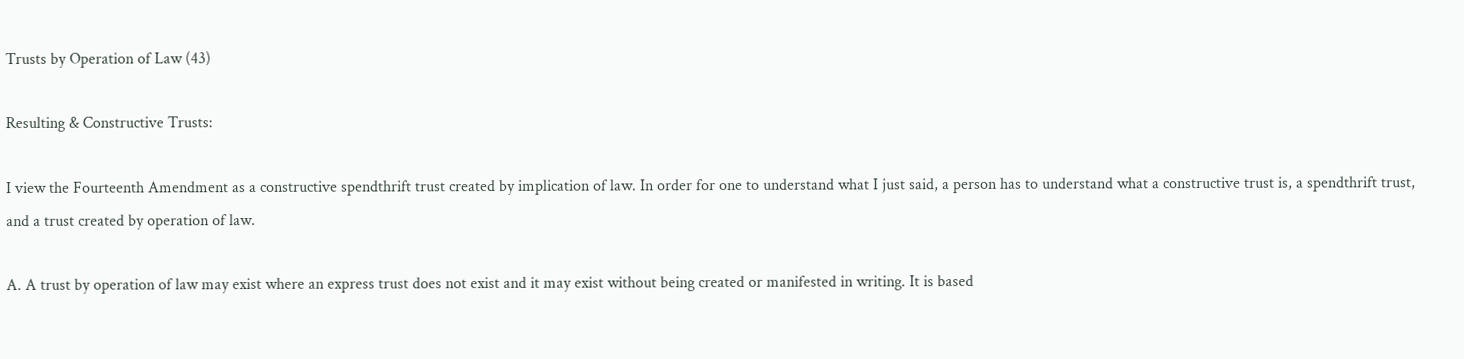Trusts by Operation of Law (43)

Resulting & Constructive Trusts:

I view the Fourteenth Amendment as a constructive spendthrift trust created by implication of law. In order for one to understand what I just said, a person has to understand what a constructive trust is, a spendthrift trust, and a trust created by operation of law.

A. A trust by operation of law may exist where an express trust does not exist and it may exist without being created or manifested in writing. It is based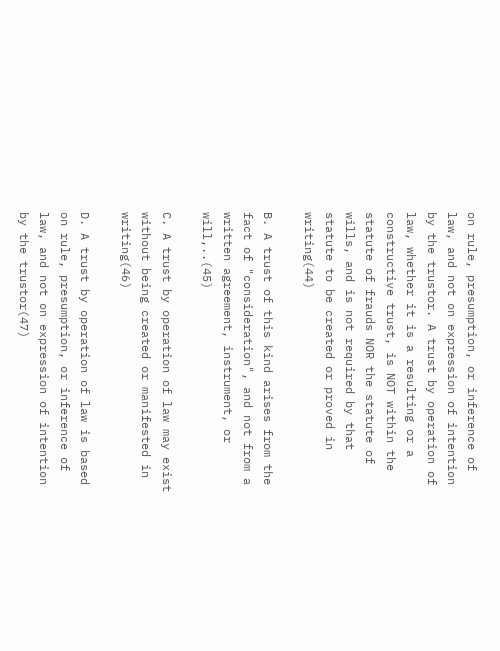on rule, presumption, or inference of law, and not on expression of intention by the trustor. A trust by operation of law, whether it is a resulting or a constructive trust, is NOT within the statute of frauds NOR the statute of wills, and is not required by that statute to be created or proved in writing(44)

B. A trust of this kind arises from the fact of "consideration", and not from a written agreement, instrument, or will,..(45)

C. A trust by operation of law may exist without being created or manifested in writing(46)

D. A trust by operation of law is based on rule, presumption, or inference of law, and not on expression of intention by the trustor(47)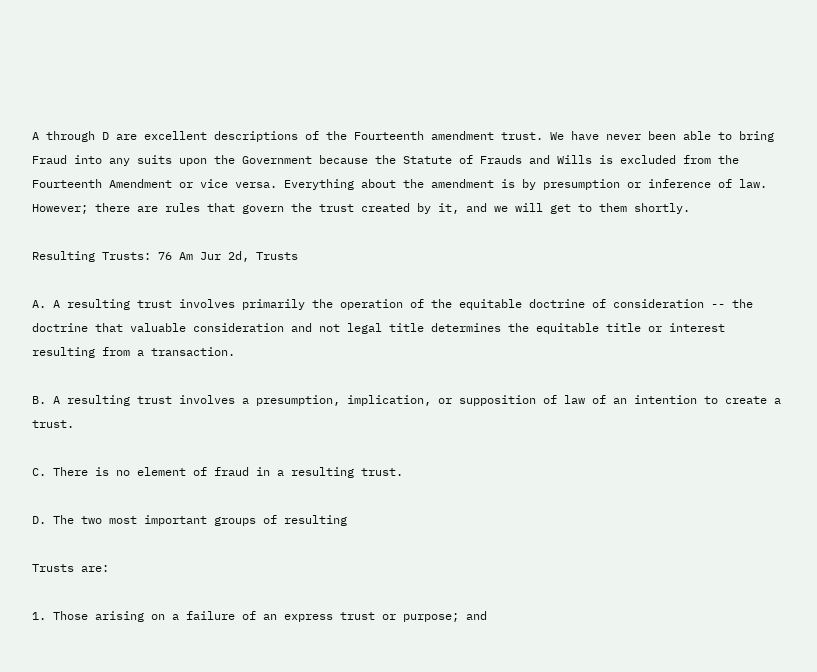A through D are excellent descriptions of the Fourteenth amendment trust. We have never been able to bring Fraud into any suits upon the Government because the Statute of Frauds and Wills is excluded from the Fourteenth Amendment or vice versa. Everything about the amendment is by presumption or inference of law. However; there are rules that govern the trust created by it, and we will get to them shortly.

Resulting Trusts: 76 Am Jur 2d, Trusts

A. A resulting trust involves primarily the operation of the equitable doctrine of consideration -- the doctrine that valuable consideration and not legal title determines the equitable title or interest resulting from a transaction.

B. A resulting trust involves a presumption, implication, or supposition of law of an intention to create a trust.

C. There is no element of fraud in a resulting trust.

D. The two most important groups of resulting

Trusts are:

1. Those arising on a failure of an express trust or purpose; and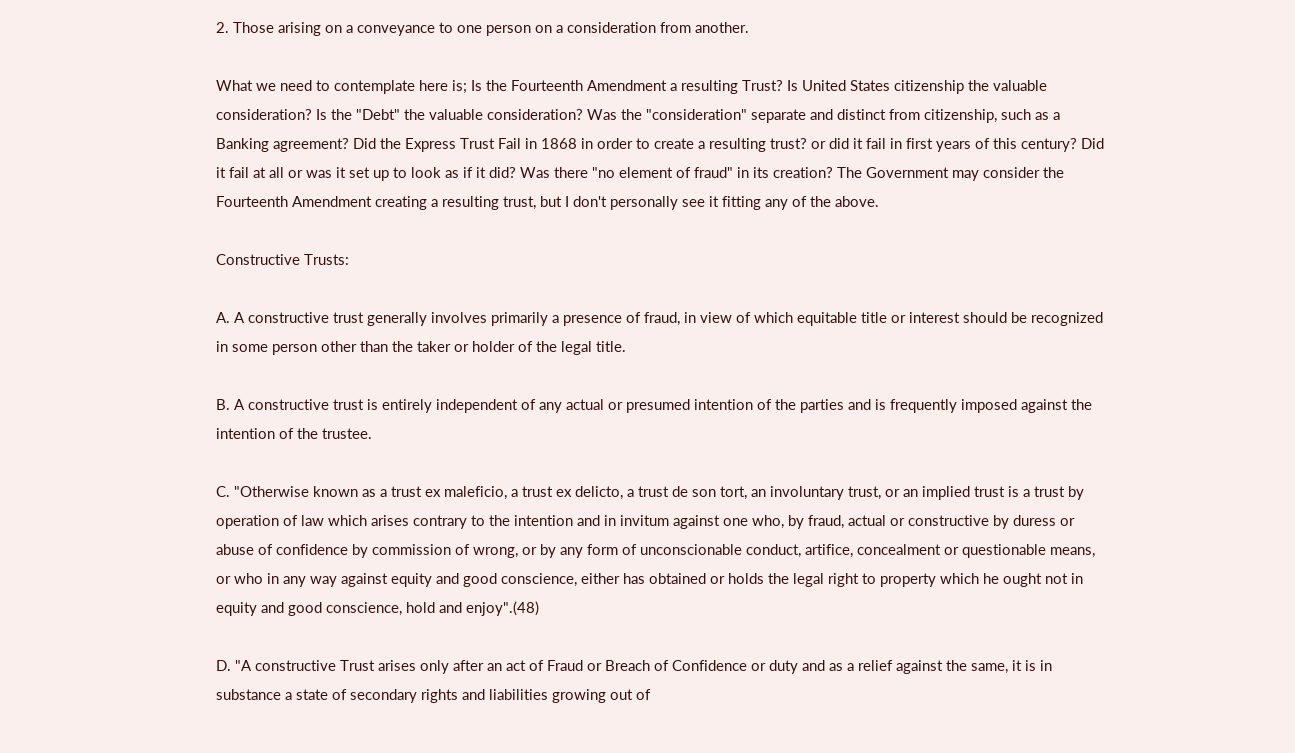2. Those arising on a conveyance to one person on a consideration from another.

What we need to contemplate here is; Is the Fourteenth Amendment a resulting Trust? Is United States citizenship the valuable consideration? Is the "Debt" the valuable consideration? Was the "consideration" separate and distinct from citizenship, such as a Banking agreement? Did the Express Trust Fail in 1868 in order to create a resulting trust? or did it fail in first years of this century? Did it fail at all or was it set up to look as if it did? Was there "no element of fraud" in its creation? The Government may consider the Fourteenth Amendment creating a resulting trust, but I don't personally see it fitting any of the above.

Constructive Trusts:

A. A constructive trust generally involves primarily a presence of fraud, in view of which equitable title or interest should be recognized in some person other than the taker or holder of the legal title.

B. A constructive trust is entirely independent of any actual or presumed intention of the parties and is frequently imposed against the intention of the trustee.

C. "Otherwise known as a trust ex maleficio, a trust ex delicto, a trust de son tort, an involuntary trust, or an implied trust is a trust by operation of law which arises contrary to the intention and in invitum against one who, by fraud, actual or constructive by duress or abuse of confidence by commission of wrong, or by any form of unconscionable conduct, artifice, concealment or questionable means, or who in any way against equity and good conscience, either has obtained or holds the legal right to property which he ought not in equity and good conscience, hold and enjoy".(48)

D. "A constructive Trust arises only after an act of Fraud or Breach of Confidence or duty and as a relief against the same, it is in substance a state of secondary rights and liabilities growing out of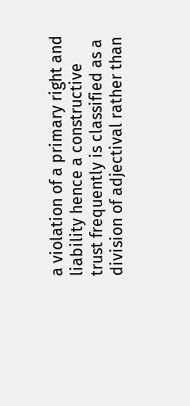a violation of a primary right and liability hence a constructive trust frequently is classified as a division of adjectival rather than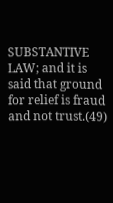SUBSTANTIVE LAW; and it is said that ground for relief is fraud and not trust.(49)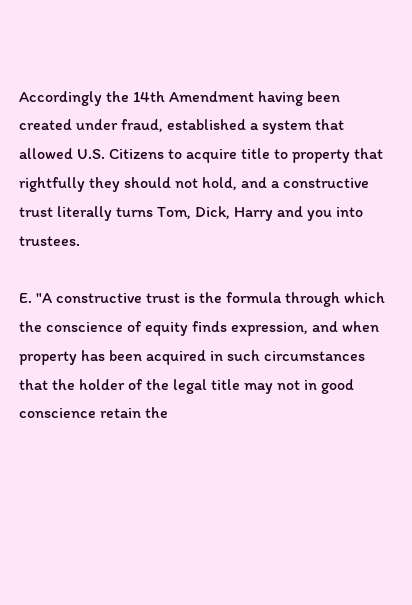Accordingly the 14th Amendment having been created under fraud, established a system that allowed U.S. Citizens to acquire title to property that rightfully they should not hold, and a constructive trust literally turns Tom, Dick, Harry and you into trustees.

E. "A constructive trust is the formula through which the conscience of equity finds expression, and when property has been acquired in such circumstances that the holder of the legal title may not in good conscience retain the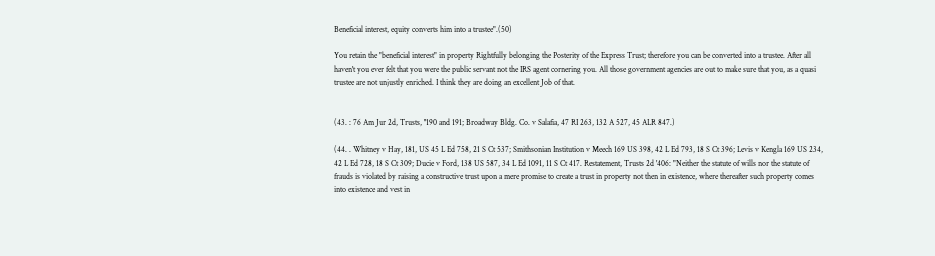Beneficial interest, equity converts him into a trustee".(50)

You retain the "beneficial interest" in property Rightfully belonging the Posterity of the Express Trust; therefore you can be converted into a trustee. After all haven't you ever felt that you were the public servant not the IRS agent cornering you. All those government agencies are out to make sure that you, as a quasi trustee are not unjustly enriched. I think they are doing an excellent Job of that.


(43. : 76 Am Jur 2d, Trusts, ''190 and 191; Broadway Bldg. Co. v Salafia, 47 RI 263, 132 A 527, 45 ALR 847.)

(44. . Whitney v Hay, 181, US 45 L Ed 758, 21 S Ct 537; Smithsonian Institution v Meech 169 US 398, 42 L Ed 793, 18 S Ct 396; Levis v Kengla 169 US 234, 42 L Ed 728, 18 S Ct 309; Ducie v Ford, 138 US 587, 34 L Ed 1091, 11 S Ct 417. Restatement, Trusts 2d '406: "Neither the statute of wills nor the statute of frauds is violated by raising a constructive trust upon a mere promise to create a trust in property not then in existence, where thereafter such property comes into existence and vest in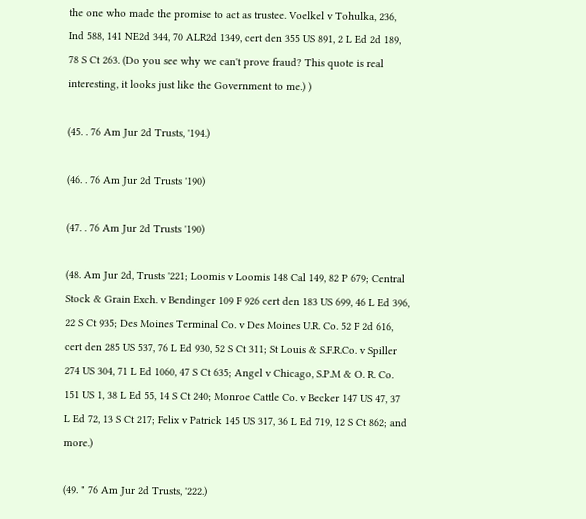the one who made the promise to act as trustee. Voelkel v Tohulka, 236, Ind 588, 141 NE2d 344, 70 ALR2d 1349, cert den 355 US 891, 2 L Ed 2d 189, 78 S Ct 263. (Do you see why we can't prove fraud? This quote is real interesting, it looks just like the Government to me.) )

(45. . 76 Am Jur 2d Trusts, '194.)

(46. . 76 Am Jur 2d Trusts '190)

(47. . 76 Am Jur 2d Trusts '190)

(48. Am Jur 2d, Trusts '221; Loomis v Loomis 148 Cal 149, 82 P 679; Central Stock & Grain Exch. v Bendinger 109 F 926 cert den 183 US 699, 46 L Ed 396, 22 S Ct 935; Des Moines Terminal Co. v Des Moines U.R. Co. 52 F 2d 616, cert den 285 US 537, 76 L Ed 930, 52 S Ct 311; St Louis & S.F.R.Co. v Spiller 274 US 304, 71 L Ed 1060, 47 S Ct 635; Angel v Chicago, S.P.M & O. R. Co. 151 US 1, 38 L Ed 55, 14 S Ct 240; Monroe Cattle Co. v Becker 147 US 47, 37 L Ed 72, 13 S Ct 217; Felix v Patrick 145 US 317, 36 L Ed 719, 12 S Ct 862; and more.)

(49. " 76 Am Jur 2d Trusts, '222.)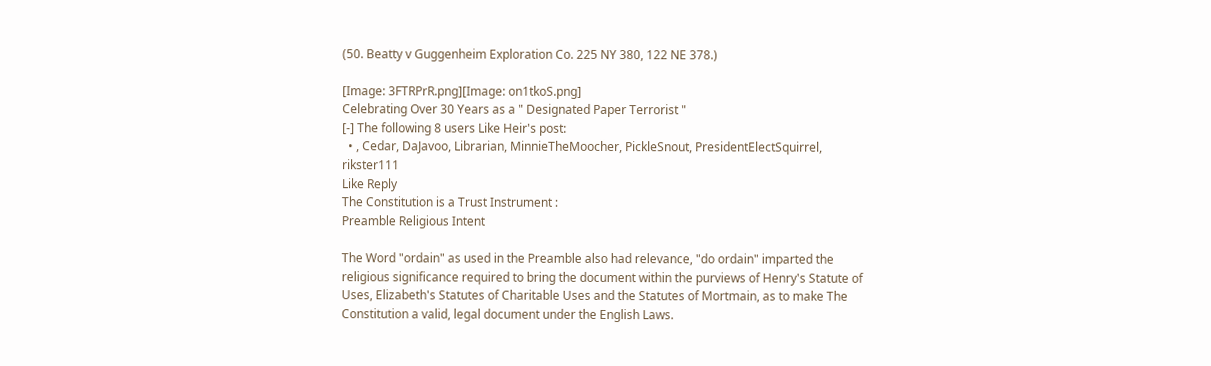(50. Beatty v Guggenheim Exploration Co. 225 NY 380, 122 NE 378.)

[Image: 3FTRPrR.png][Image: on1tkoS.png]
Celebrating Over 30 Years as a " Designated Paper Terrorist "
[-] The following 8 users Like Heir's post:
  • , Cedar, DaJavoo, Librarian, MinnieTheMoocher, PickleSnout, PresidentElectSquirrel, rikster111
Like Reply
The Constitution is a Trust Instrument :
Preamble Religious Intent

The Word "ordain" as used in the Preamble also had relevance, "do ordain" imparted the religious significance required to bring the document within the purviews of Henry's Statute of Uses, Elizabeth's Statutes of Charitable Uses and the Statutes of Mortmain, as to make The Constitution a valid, legal document under the English Laws.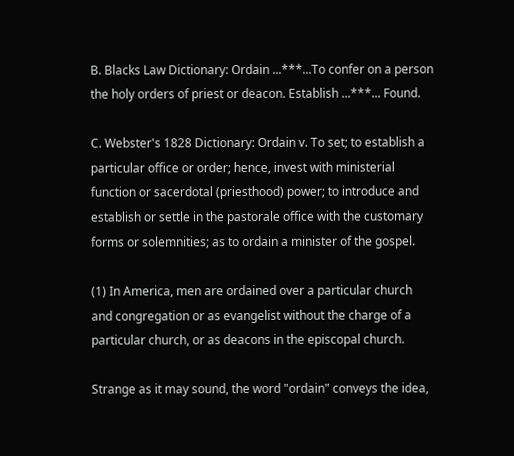B. Blacks Law Dictionary: Ordain ...***...To confer on a person the holy orders of priest or deacon. Establish ...***... Found.

C. Webster's 1828 Dictionary: Ordain v. To set; to establish a particular office or order; hence, invest with ministerial function or sacerdotal (priesthood) power; to introduce and establish or settle in the pastorale office with the customary forms or solemnities; as to ordain a minister of the gospel.

(1) In America, men are ordained over a particular church and congregation or as evangelist without the charge of a particular church, or as deacons in the episcopal church.

Strange as it may sound, the word "ordain" conveys the idea,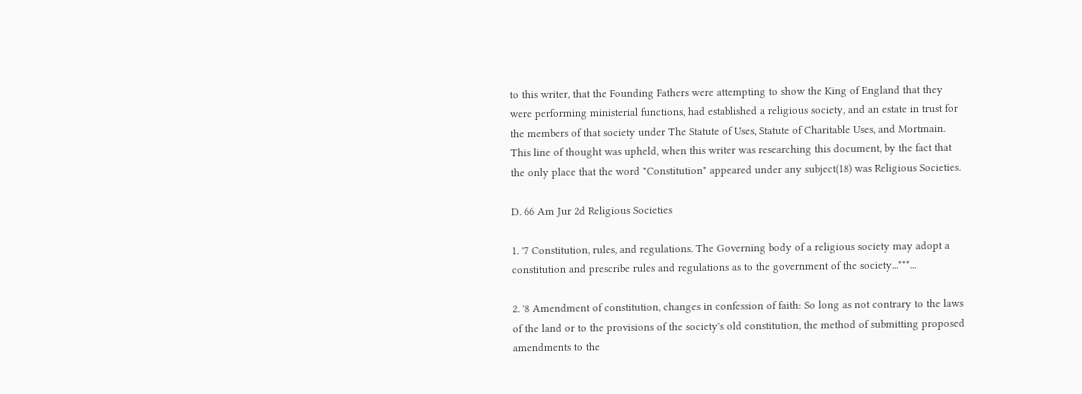to this writer, that the Founding Fathers were attempting to show the King of England that they were performing ministerial functions, had established a religious society, and an estate in trust for the members of that society under The Statute of Uses, Statute of Charitable Uses, and Mortmain. This line of thought was upheld, when this writer was researching this document, by the fact that the only place that the word "Constitution" appeared under any subject(18) was Religious Societies.

D. 66 Am Jur 2d Religious Societies

1. '7 Constitution, rules, and regulations. The Governing body of a religious society may adopt a constitution and prescribe rules and regulations as to the government of the society...***...

2. '8 Amendment of constitution, changes in confession of faith: So long as not contrary to the laws of the land or to the provisions of the society's old constitution, the method of submitting proposed amendments to the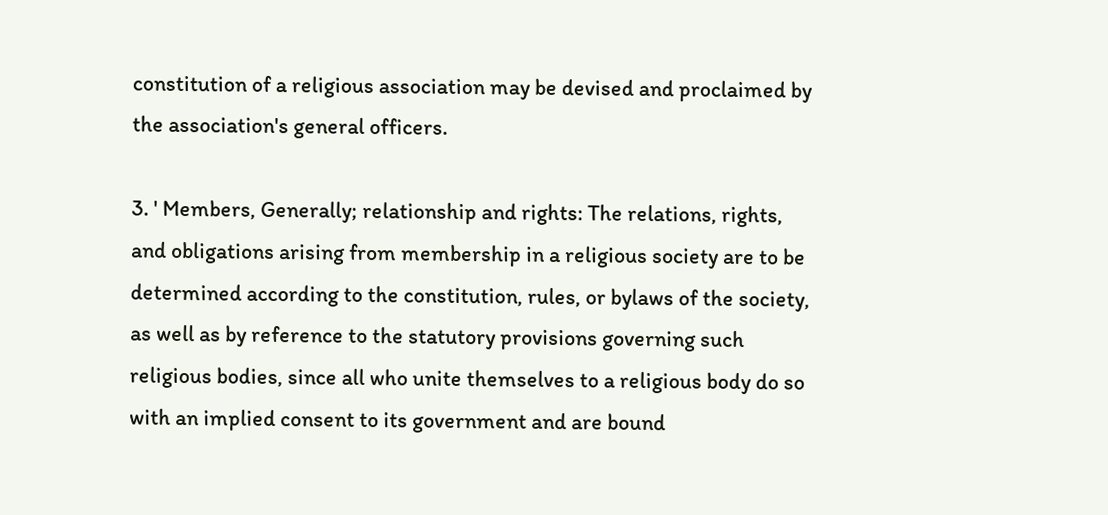constitution of a religious association may be devised and proclaimed by the association's general officers.

3. ' Members, Generally; relationship and rights: The relations, rights, and obligations arising from membership in a religious society are to be determined according to the constitution, rules, or bylaws of the society, as well as by reference to the statutory provisions governing such religious bodies, since all who unite themselves to a religious body do so with an implied consent to its government and are bound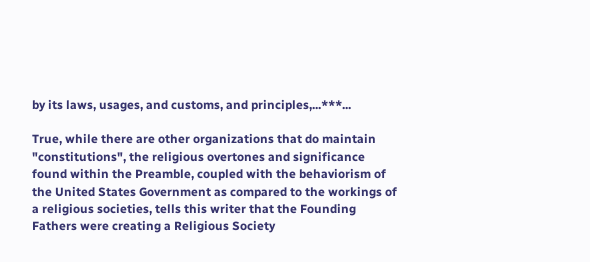by its laws, usages, and customs, and principles,...***...

True, while there are other organizations that do maintain "constitutions", the religious overtones and significance found within the Preamble, coupled with the behaviorism of the United States Government as compared to the workings of a religious societies, tells this writer that the Founding Fathers were creating a Religious Society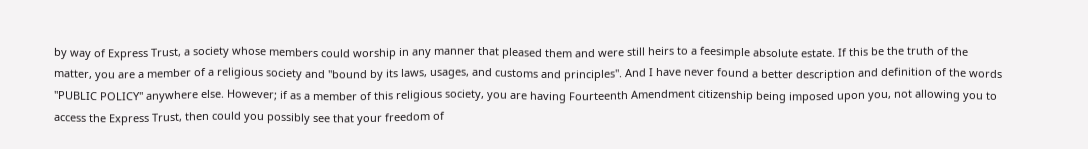by way of Express Trust, a society whose members could worship in any manner that pleased them and were still heirs to a feesimple absolute estate. If this be the truth of the matter, you are a member of a religious society and "bound by its laws, usages, and customs and principles". And I have never found a better description and definition of the words "PUBLIC POLICY" anywhere else. However; if as a member of this religious society, you are having Fourteenth Amendment citizenship being imposed upon you, not allowing you to access the Express Trust, then could you possibly see that your freedom of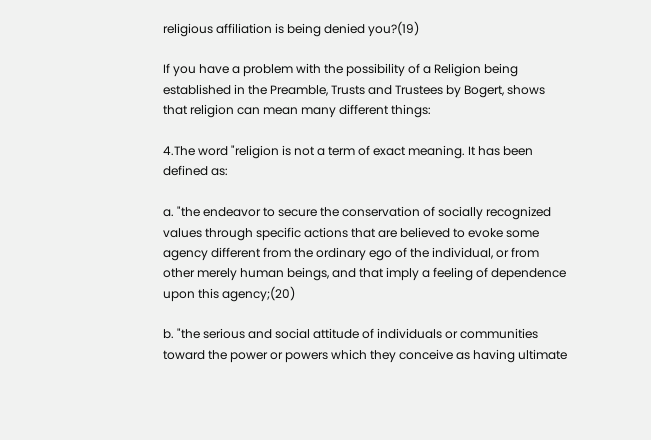religious affiliation is being denied you?(19)

If you have a problem with the possibility of a Religion being established in the Preamble, Trusts and Trustees by Bogert, shows that religion can mean many different things:

4.The word "religion is not a term of exact meaning. It has been defined as:

a. "the endeavor to secure the conservation of socially recognized values through specific actions that are believed to evoke some agency different from the ordinary ego of the individual, or from other merely human beings, and that imply a feeling of dependence upon this agency;(20)

b. "the serious and social attitude of individuals or communities toward the power or powers which they conceive as having ultimate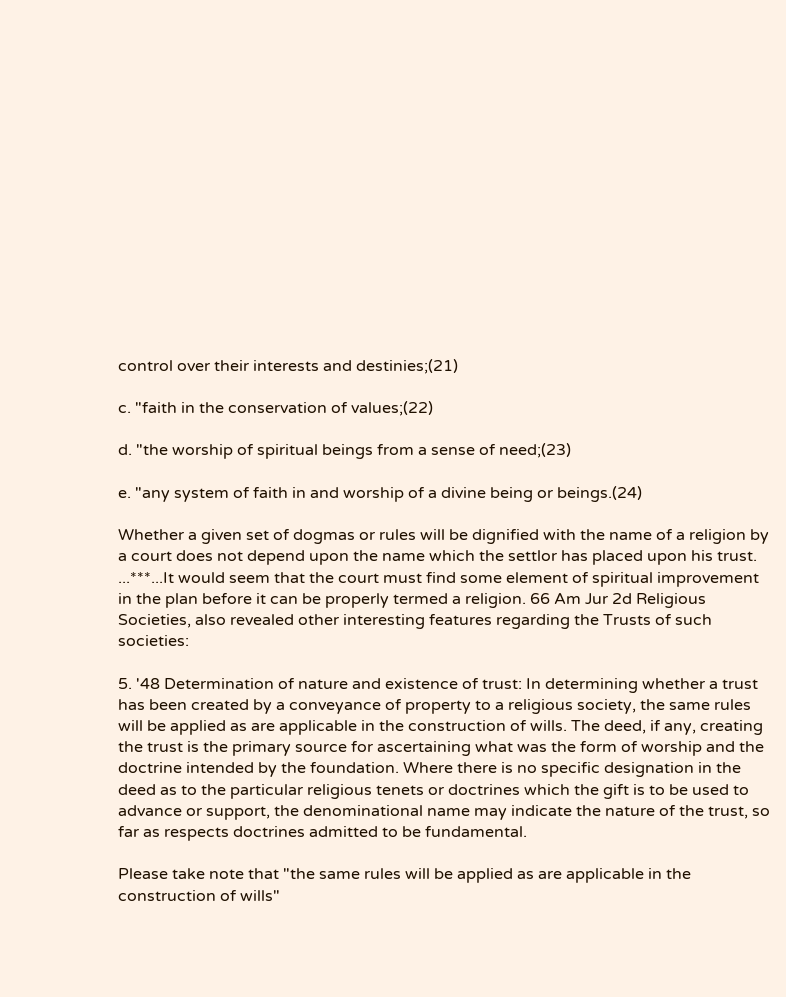control over their interests and destinies;(21)

c. "faith in the conservation of values;(22)

d. "the worship of spiritual beings from a sense of need;(23)

e. "any system of faith in and worship of a divine being or beings.(24)

Whether a given set of dogmas or rules will be dignified with the name of a religion by a court does not depend upon the name which the settlor has placed upon his trust. ...***...It would seem that the court must find some element of spiritual improvement in the plan before it can be properly termed a religion. 66 Am Jur 2d Religious Societies, also revealed other interesting features regarding the Trusts of such societies:

5. '48 Determination of nature and existence of trust: In determining whether a trust has been created by a conveyance of property to a religious society, the same rules will be applied as are applicable in the construction of wills. The deed, if any, creating the trust is the primary source for ascertaining what was the form of worship and the doctrine intended by the foundation. Where there is no specific designation in the deed as to the particular religious tenets or doctrines which the gift is to be used to advance or support, the denominational name may indicate the nature of the trust, so far as respects doctrines admitted to be fundamental.

Please take note that "the same rules will be applied as are applicable in the construction of wills"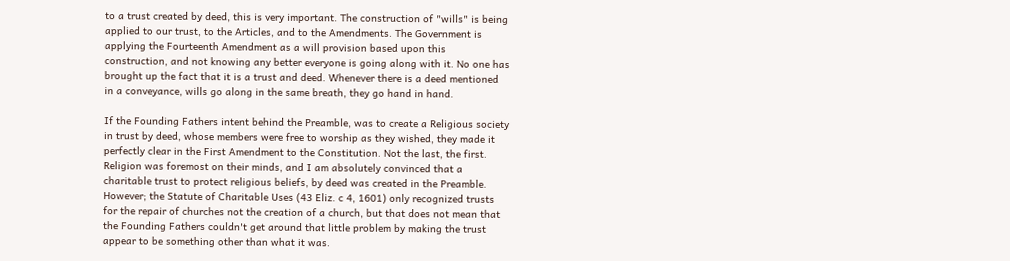to a trust created by deed, this is very important. The construction of "wills" is being applied to our trust, to the Articles, and to the Amendments. The Government is applying the Fourteenth Amendment as a will provision based upon this construction, and not knowing any better everyone is going along with it. No one has brought up the fact that it is a trust and deed. Whenever there is a deed mentioned in a conveyance, wills go along in the same breath, they go hand in hand.

If the Founding Fathers intent behind the Preamble, was to create a Religious society in trust by deed, whose members were free to worship as they wished, they made it perfectly clear in the First Amendment to the Constitution. Not the last, the first. Religion was foremost on their minds, and I am absolutely convinced that a charitable trust to protect religious beliefs, by deed was created in the Preamble. However; the Statute of Charitable Uses (43 Eliz. c 4, 1601) only recognized trusts for the repair of churches not the creation of a church, but that does not mean that the Founding Fathers couldn't get around that little problem by making the trust appear to be something other than what it was.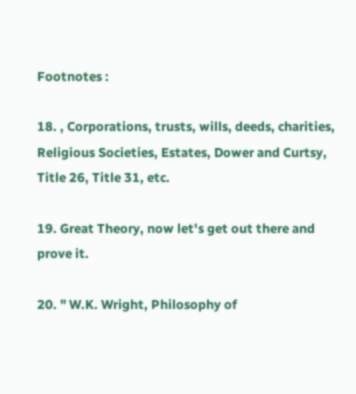Footnotes :

18. , Corporations, trusts, wills, deeds, charities, Religious Societies, Estates, Dower and Curtsy, Title 26, Title 31, etc.

19. Great Theory, now let's get out there and prove it.

20. " W.K. Wright, Philosophy of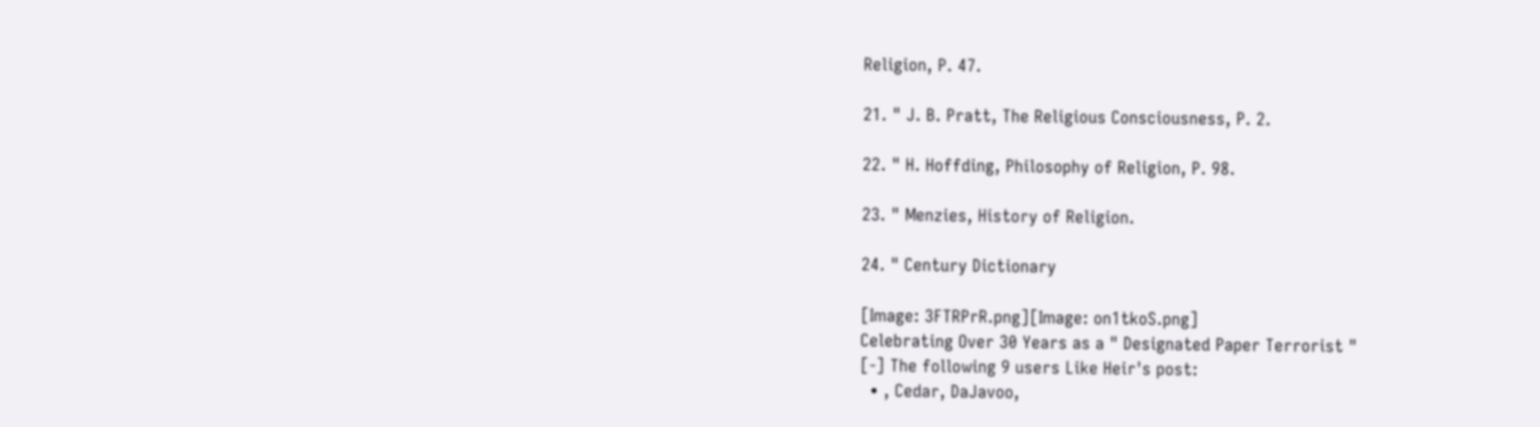Religion, P. 47.

21. " J. B. Pratt, The Religious Consciousness, P. 2.

22. " H. Hoffding, Philosophy of Religion, P. 98.

23. " Menzies, History of Religion.

24. " Century Dictionary

[Image: 3FTRPrR.png][Image: on1tkoS.png]
Celebrating Over 30 Years as a " Designated Paper Terrorist "
[-] The following 9 users Like Heir's post:
  • , Cedar, DaJavoo,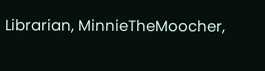Librarian, MinnieTheMoocher,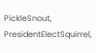PickleSnout, PresidentElectSquirrel,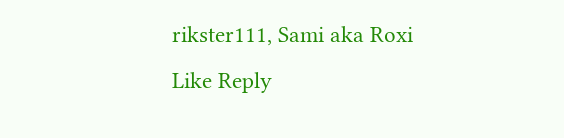rikster111, Sami aka Roxi
Like Reply